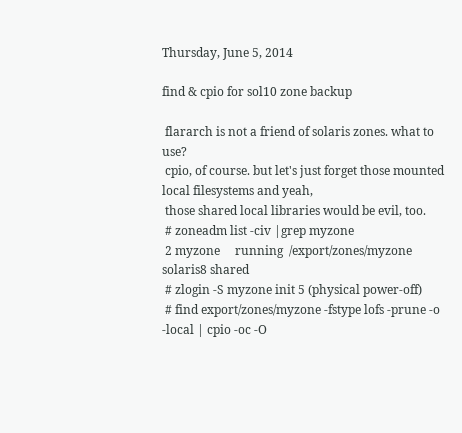Thursday, June 5, 2014

find & cpio for sol10 zone backup

 flararch is not a friend of solaris zones. what to use?
 cpio, of course. but let's just forget those mounted local filesystems and yeah,
 those shared local libraries would be evil, too.
 # zoneadm list -civ |grep myzone
 2 myzone     running  /export/zones/myzone     solaris8 shared
 # zlogin -S myzone init 5 (physical power-off)
 # find export/zones/myzone -fstype lofs -prune -o -local | cpio -oc -O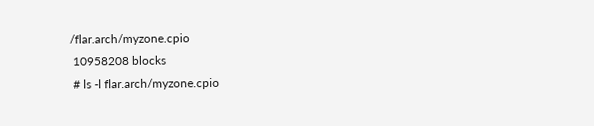/flar.arch/myzone.cpio
 10958208 blocks
 # ls -l flar.arch/myzone.cpio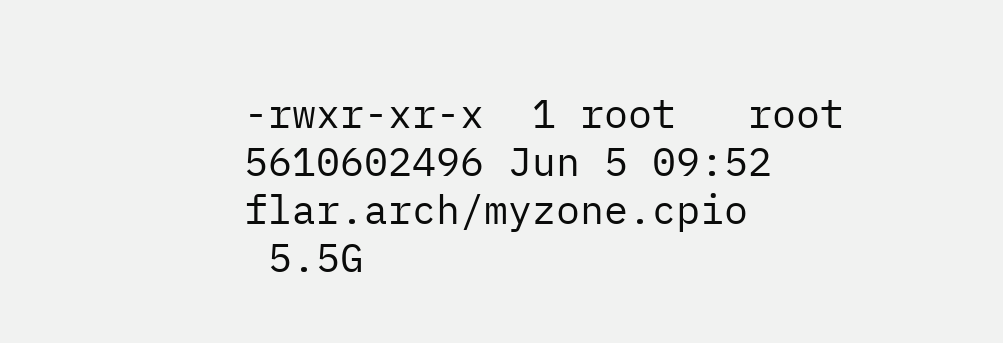-rwxr-xr-x  1 root   root   5610602496 Jun 5 09:52 flar.arch/myzone.cpio
 5.5G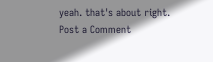yeah. that's about right.
Post a Comment